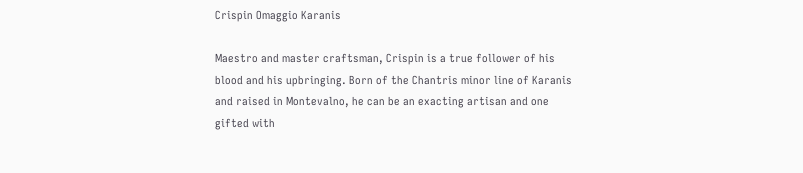Crispin Omaggio Karanis

Maestro and master craftsman, Crispin is a true follower of his blood and his upbringing. Born of the Chantris minor line of Karanis and raised in Montevalno, he can be an exacting artisan and one gifted with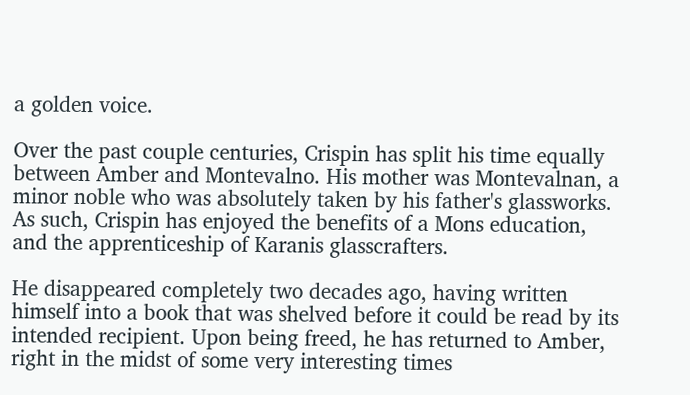a golden voice.

Over the past couple centuries, Crispin has split his time equally between Amber and Montevalno. His mother was Montevalnan, a minor noble who was absolutely taken by his father's glassworks. As such, Crispin has enjoyed the benefits of a Mons education, and the apprenticeship of Karanis glasscrafters.

He disappeared completely two decades ago, having written himself into a book that was shelved before it could be read by its intended recipient. Upon being freed, he has returned to Amber, right in the midst of some very interesting times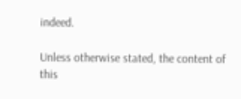indeed.

Unless otherwise stated, the content of this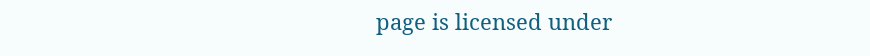page is licensed under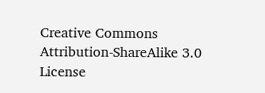Creative Commons Attribution-ShareAlike 3.0 License